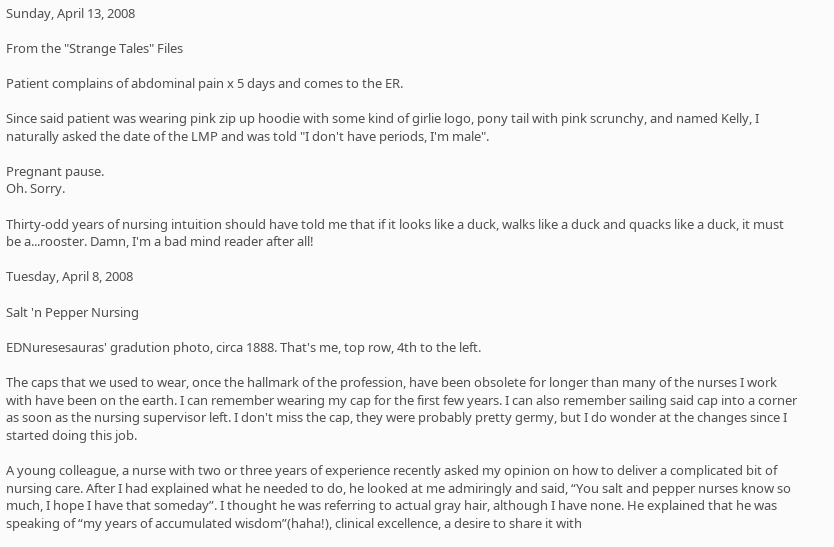Sunday, April 13, 2008

From the "Strange Tales" Files

Patient complains of abdominal pain x 5 days and comes to the ER.

Since said patient was wearing pink zip up hoodie with some kind of girlie logo, pony tail with pink scrunchy, and named Kelly, I naturally asked the date of the LMP and was told "I don't have periods, I'm male".

Pregnant pause.
Oh. Sorry.

Thirty-odd years of nursing intuition should have told me that if it looks like a duck, walks like a duck and quacks like a duck, it must be a...rooster. Damn, I'm a bad mind reader after all!

Tuesday, April 8, 2008

Salt 'n Pepper Nursing

EDNuresesauras' gradution photo, circa 1888. That's me, top row, 4th to the left.

The caps that we used to wear, once the hallmark of the profession, have been obsolete for longer than many of the nurses I work with have been on the earth. I can remember wearing my cap for the first few years. I can also remember sailing said cap into a corner as soon as the nursing supervisor left. I don't miss the cap, they were probably pretty germy, but I do wonder at the changes since I started doing this job.

A young colleague, a nurse with two or three years of experience recently asked my opinion on how to deliver a complicated bit of nursing care. After I had explained what he needed to do, he looked at me admiringly and said, “You salt and pepper nurses know so much, I hope I have that someday”. I thought he was referring to actual gray hair, although I have none. He explained that he was speaking of “my years of accumulated wisdom”(haha!), clinical excellence, a desire to share it with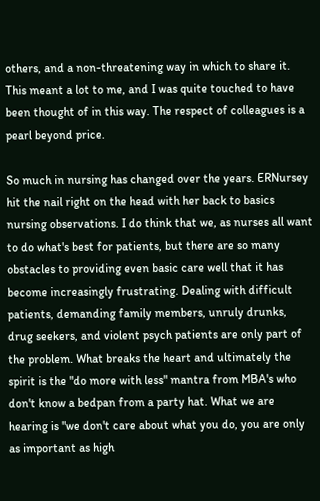others, and a non-threatening way in which to share it. This meant a lot to me, and I was quite touched to have been thought of in this way. The respect of colleagues is a pearl beyond price.

So much in nursing has changed over the years. ERNursey hit the nail right on the head with her back to basics nursing observations. I do think that we, as nurses all want to do what's best for patients, but there are so many obstacles to providing even basic care well that it has become increasingly frustrating. Dealing with difficult patients, demanding family members, unruly drunks, drug seekers, and violent psych patients are only part of the problem. What breaks the heart and ultimately the spirit is the "do more with less" mantra from MBA's who don't know a bedpan from a party hat. What we are hearing is "we don't care about what you do, you are only as important as high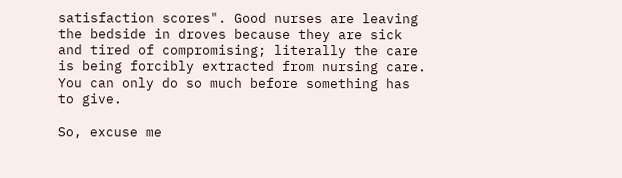satisfaction scores". Good nurses are leaving the bedside in droves because they are sick and tired of compromising; literally the care is being forcibly extracted from nursing care. You can only do so much before something has to give.

So, excuse me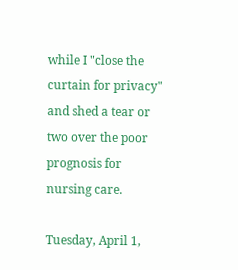while I "close the curtain for privacy" and shed a tear or two over the poor prognosis for nursing care.

Tuesday, April 1,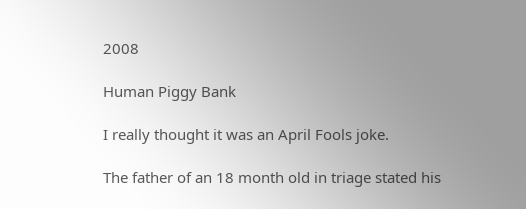2008

Human Piggy Bank

I really thought it was an April Fools joke.

The father of an 18 month old in triage stated his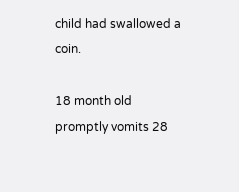child had swallowed a coin.

18 month old promptly vomits 28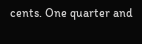cents. One quarter and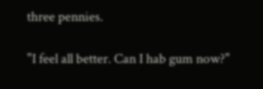three pennies.

"I feel all better. Can I hab gum now?"